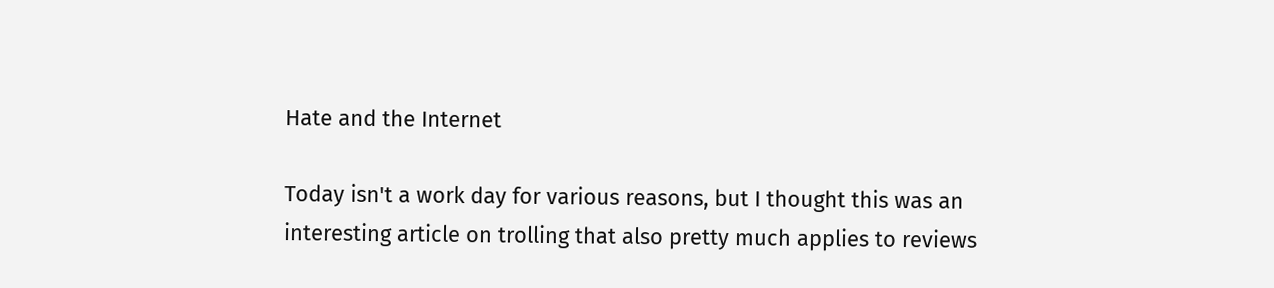Hate and the Internet

Today isn't a work day for various reasons, but I thought this was an interesting article on trolling that also pretty much applies to reviews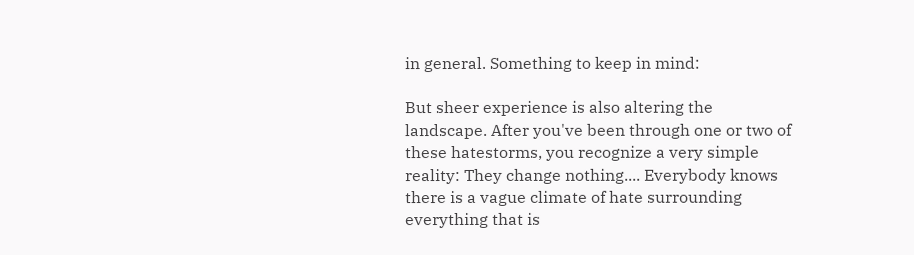in general. Something to keep in mind:

But sheer experience is also altering the landscape. After you've been through one or two of these hatestorms, you recognize a very simple reality: They change nothing.... Everybody knows there is a vague climate of hate surrounding everything that is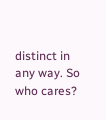distinct in any way. So who cares?